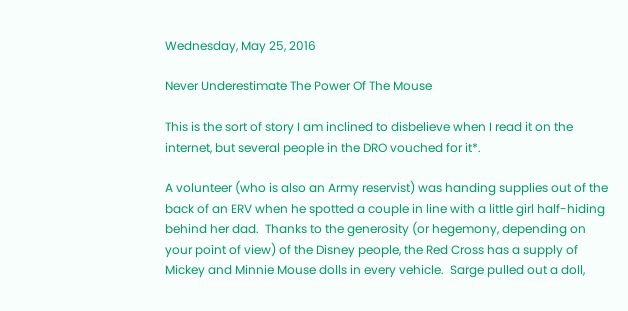Wednesday, May 25, 2016

Never Underestimate The Power Of The Mouse

This is the sort of story I am inclined to disbelieve when I read it on the internet, but several people in the DRO vouched for it*.

A volunteer (who is also an Army reservist) was handing supplies out of the back of an ERV when he spotted a couple in line with a little girl half-hiding behind her dad.  Thanks to the generosity (or hegemony, depending on your point of view) of the Disney people, the Red Cross has a supply of Mickey and Minnie Mouse dolls in every vehicle.  Sarge pulled out a doll,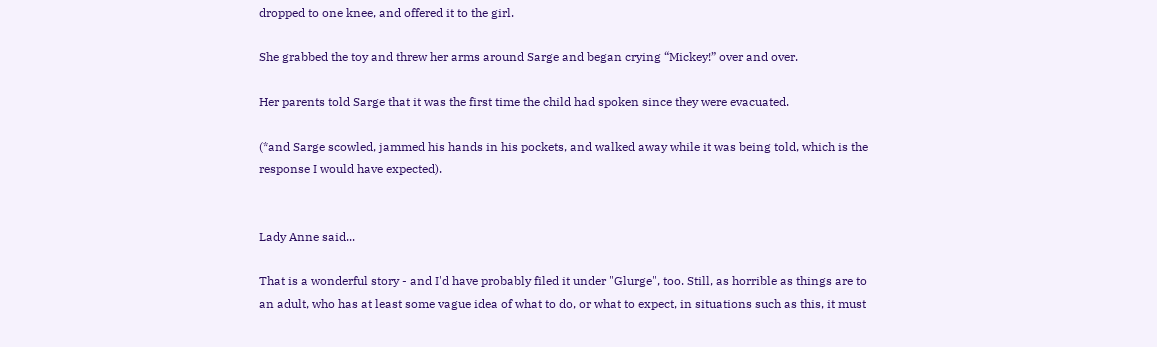dropped to one knee, and offered it to the girl.

She grabbed the toy and threw her arms around Sarge and began crying “Mickey!” over and over.

Her parents told Sarge that it was the first time the child had spoken since they were evacuated.

(*and Sarge scowled, jammed his hands in his pockets, and walked away while it was being told, which is the response I would have expected).


Lady Anne said...

That is a wonderful story - and I'd have probably filed it under "Glurge", too. Still, as horrible as things are to an adult, who has at least some vague idea of what to do, or what to expect, in situations such as this, it must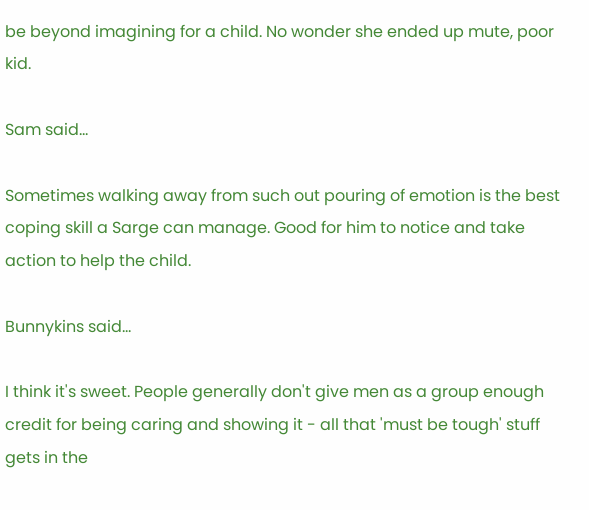be beyond imagining for a child. No wonder she ended up mute, poor kid.

Sam said...

Sometimes walking away from such out pouring of emotion is the best coping skill a Sarge can manage. Good for him to notice and take action to help the child.

Bunnykins said...

I think it's sweet. People generally don't give men as a group enough credit for being caring and showing it - all that 'must be tough' stuff gets in the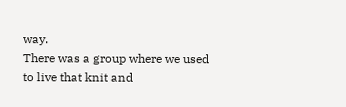way.
There was a group where we used to live that knit and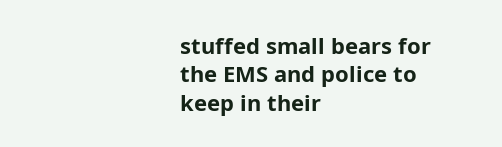stuffed small bears for the EMS and police to keep in their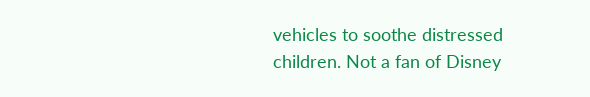vehicles to soothe distressed children. Not a fan of Disney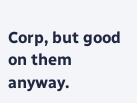Corp, but good on them anyway.